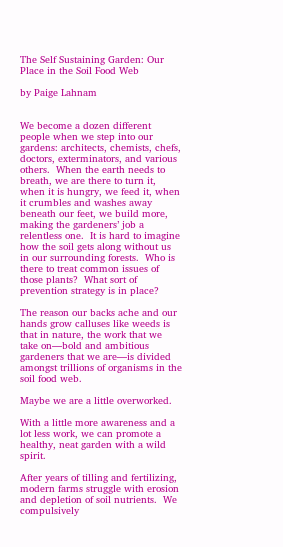The Self Sustaining Garden: Our Place in the Soil Food Web

by Paige Lahnam


We become a dozen different people when we step into our gardens: architects, chemists, chefs, doctors, exterminators, and various others.  When the earth needs to breath, we are there to turn it, when it is hungry, we feed it, when it crumbles and washes away beneath our feet, we build more, making the gardeners’ job a relentless one.  It is hard to imagine how the soil gets along without us in our surrounding forests.  Who is there to treat common issues of those plants?  What sort of prevention strategy is in place?

The reason our backs ache and our hands grow calluses like weeds is that in nature, the work that we take on—bold and ambitious gardeners that we are—is divided amongst trillions of organisms in the soil food web.

Maybe we are a little overworked.

With a little more awareness and a lot less work, we can promote a healthy, neat garden with a wild spirit.

After years of tilling and fertilizing, modern farms struggle with erosion and depletion of soil nutrients.  We compulsively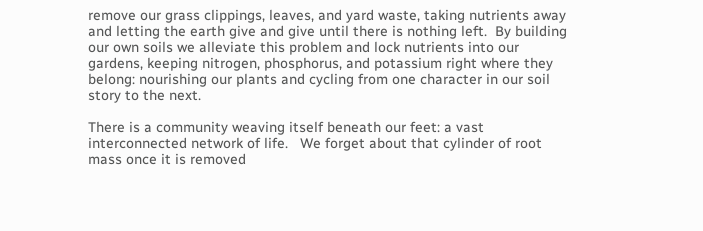remove our grass clippings, leaves, and yard waste, taking nutrients away and letting the earth give and give until there is nothing left.  By building our own soils we alleviate this problem and lock nutrients into our gardens, keeping nitrogen, phosphorus, and potassium right where they belong: nourishing our plants and cycling from one character in our soil story to the next.

There is a community weaving itself beneath our feet: a vast interconnected network of life.   We forget about that cylinder of root mass once it is removed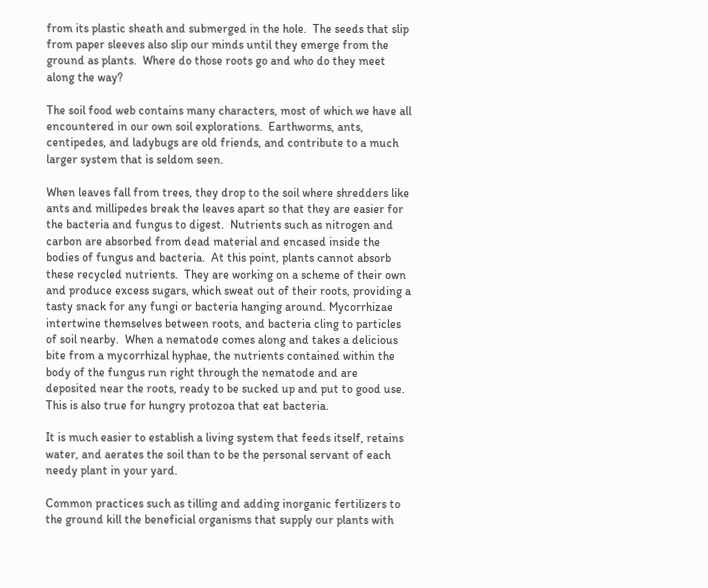from its plastic sheath and submerged in the hole.  The seeds that slip from paper sleeves also slip our minds until they emerge from the ground as plants.  Where do those roots go and who do they meet along the way?

The soil food web contains many characters, most of which we have all encountered in our own soil explorations.  Earthworms, ants, centipedes, and ladybugs are old friends, and contribute to a much larger system that is seldom seen.

When leaves fall from trees, they drop to the soil where shredders like ants and millipedes break the leaves apart so that they are easier for the bacteria and fungus to digest.  Nutrients such as nitrogen and carbon are absorbed from dead material and encased inside the bodies of fungus and bacteria.  At this point, plants cannot absorb these recycled nutrients.  They are working on a scheme of their own and produce excess sugars, which sweat out of their roots, providing a tasty snack for any fungi or bacteria hanging around. Mycorrhizae intertwine themselves between roots, and bacteria cling to particles of soil nearby.  When a nematode comes along and takes a delicious bite from a mycorrhizal hyphae, the nutrients contained within the body of the fungus run right through the nematode and are deposited near the roots, ready to be sucked up and put to good use.  This is also true for hungry protozoa that eat bacteria.

It is much easier to establish a living system that feeds itself, retains water, and aerates the soil than to be the personal servant of each needy plant in your yard.

Common practices such as tilling and adding inorganic fertilizers to the ground kill the beneficial organisms that supply our plants with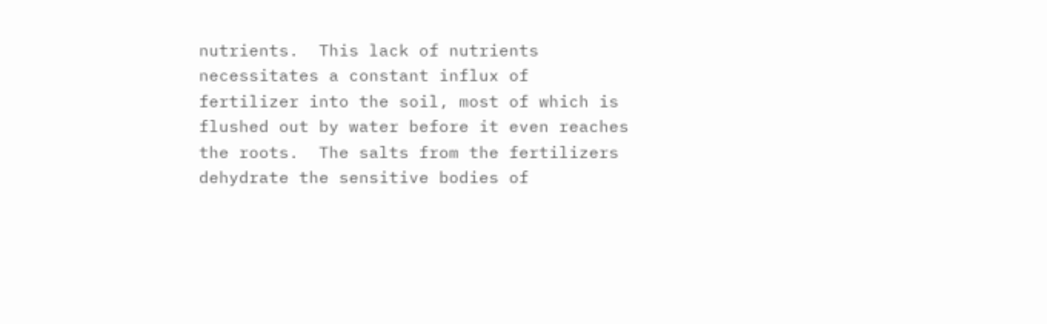nutrients.  This lack of nutrients necessitates a constant influx of fertilizer into the soil, most of which is flushed out by water before it even reaches the roots.  The salts from the fertilizers dehydrate the sensitive bodies of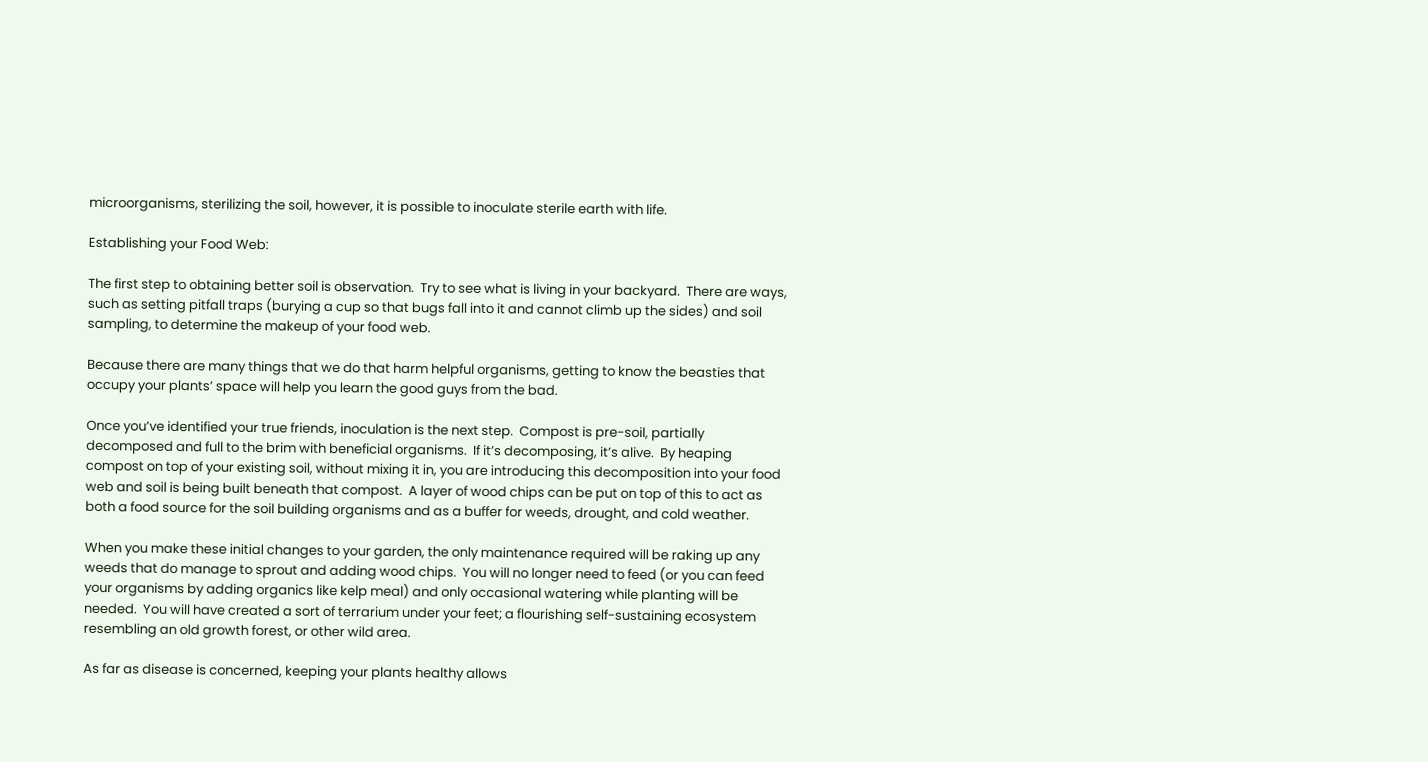microorganisms, sterilizing the soil, however, it is possible to inoculate sterile earth with life.

Establishing your Food Web:

The first step to obtaining better soil is observation.  Try to see what is living in your backyard.  There are ways, such as setting pitfall traps (burying a cup so that bugs fall into it and cannot climb up the sides) and soil sampling, to determine the makeup of your food web.

Because there are many things that we do that harm helpful organisms, getting to know the beasties that occupy your plants’ space will help you learn the good guys from the bad.

Once you’ve identified your true friends, inoculation is the next step.  Compost is pre-soil, partially decomposed and full to the brim with beneficial organisms.  If it’s decomposing, it’s alive.  By heaping compost on top of your existing soil, without mixing it in, you are introducing this decomposition into your food web and soil is being built beneath that compost.  A layer of wood chips can be put on top of this to act as both a food source for the soil building organisms and as a buffer for weeds, drought, and cold weather.

When you make these initial changes to your garden, the only maintenance required will be raking up any weeds that do manage to sprout and adding wood chips.  You will no longer need to feed (or you can feed your organisms by adding organics like kelp meal) and only occasional watering while planting will be needed.  You will have created a sort of terrarium under your feet; a flourishing self-sustaining ecosystem resembling an old growth forest, or other wild area.

As far as disease is concerned, keeping your plants healthy allows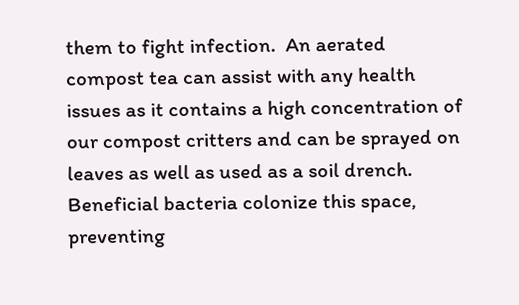them to fight infection.  An aerated compost tea can assist with any health issues as it contains a high concentration of our compost critters and can be sprayed on leaves as well as used as a soil drench.  Beneficial bacteria colonize this space, preventing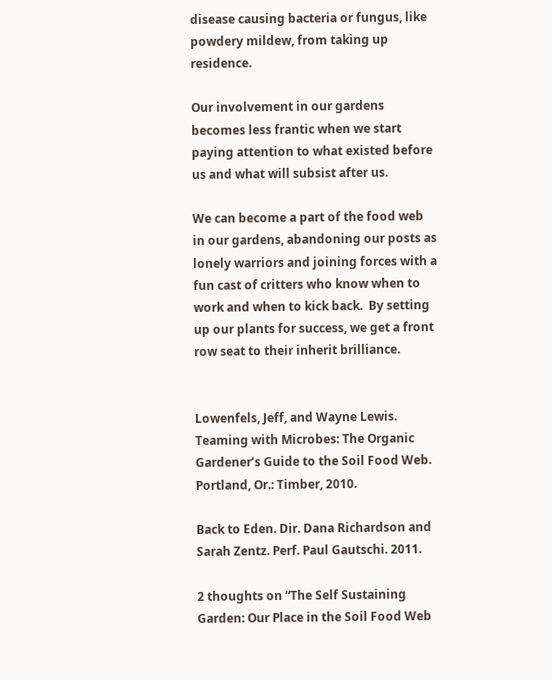disease causing bacteria or fungus, like powdery mildew, from taking up residence.

Our involvement in our gardens becomes less frantic when we start paying attention to what existed before us and what will subsist after us.

We can become a part of the food web in our gardens, abandoning our posts as lonely warriors and joining forces with a fun cast of critters who know when to work and when to kick back.  By setting up our plants for success, we get a front row seat to their inherit brilliance.


Lowenfels, Jeff, and Wayne Lewis. Teaming with Microbes: The Organic Gardener’s Guide to the Soil Food Web. Portland, Or.: Timber, 2010.

Back to Eden. Dir. Dana Richardson and Sarah Zentz. Perf. Paul Gautschi. 2011.

2 thoughts on “The Self Sustaining Garden: Our Place in the Soil Food Web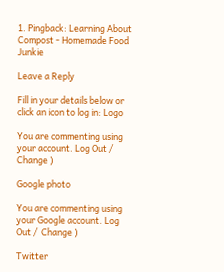1. Pingback: Learning About Compost - Homemade Food Junkie

Leave a Reply

Fill in your details below or click an icon to log in: Logo

You are commenting using your account. Log Out /  Change )

Google photo

You are commenting using your Google account. Log Out /  Change )

Twitter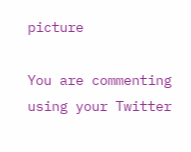picture

You are commenting using your Twitter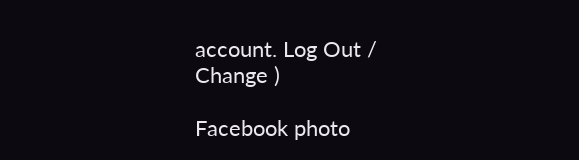account. Log Out /  Change )

Facebook photo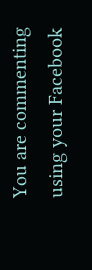You are commenting using your Facebook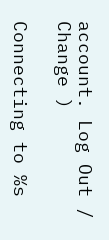account. Log Out /  Change )

Connecting to %s